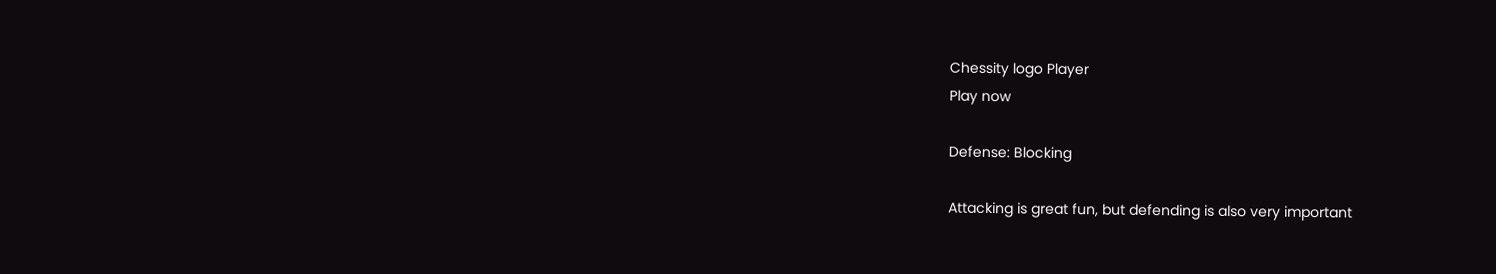Chessity logo Player
Play now

Defense: Blocking

Attacking is great fun, but defending is also very important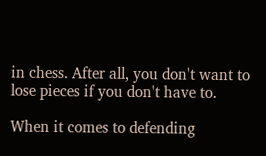in chess. After all, you don't want to lose pieces if you don't have to.

When it comes to defending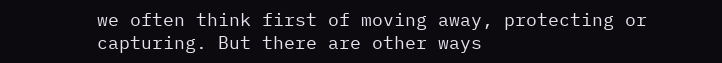we often think first of moving away, protecting or capturing. But there are other ways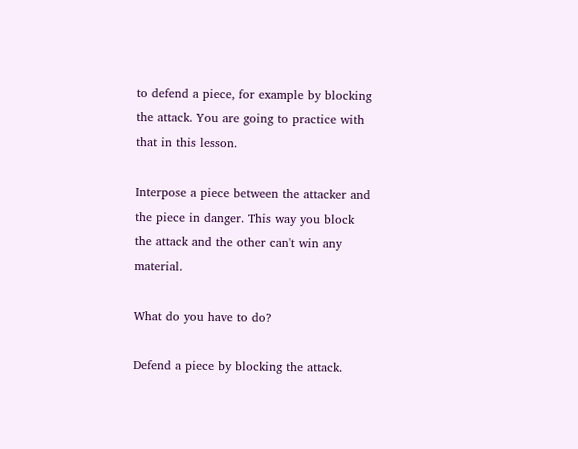to defend a piece, for example by blocking the attack. You are going to practice with that in this lesson.

Interpose a piece between the attacker and the piece in danger. This way you block the attack and the other can't win any material.

What do you have to do?

Defend a piece by blocking the attack.